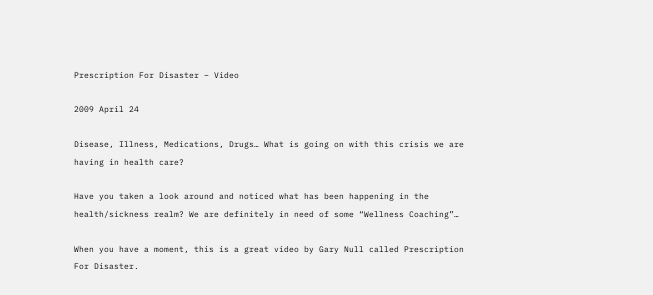Prescription For Disaster – Video

2009 April 24

Disease, Illness, Medications, Drugs… What is going on with this crisis we are having in health care?

Have you taken a look around and noticed what has been happening in the health/sickness realm? We are definitely in need of some “Wellness Coaching”…

When you have a moment, this is a great video by Gary Null called Prescription For Disaster.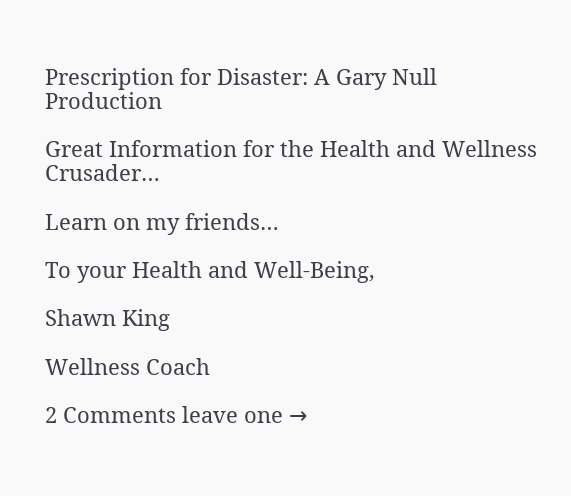Prescription for Disaster: A Gary Null Production

Great Information for the Health and Wellness Crusader…

Learn on my friends…

To your Health and Well-Being,

Shawn King

Wellness Coach

2 Comments leave one →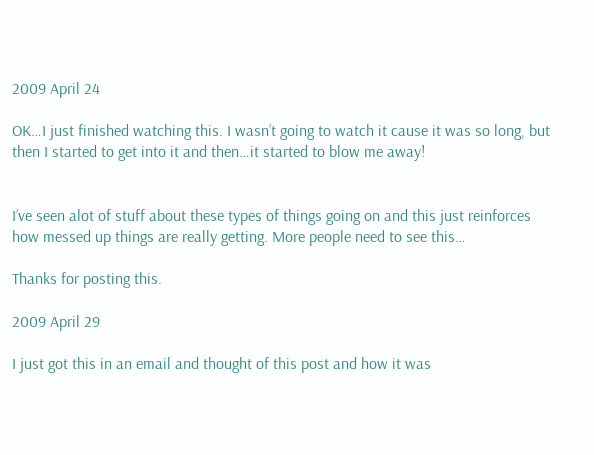2009 April 24

OK…I just finished watching this. I wasn’t going to watch it cause it was so long, but then I started to get into it and then…it started to blow me away!


I’ve seen alot of stuff about these types of things going on and this just reinforces how messed up things are really getting. More people need to see this…

Thanks for posting this.

2009 April 29

I just got this in an email and thought of this post and how it was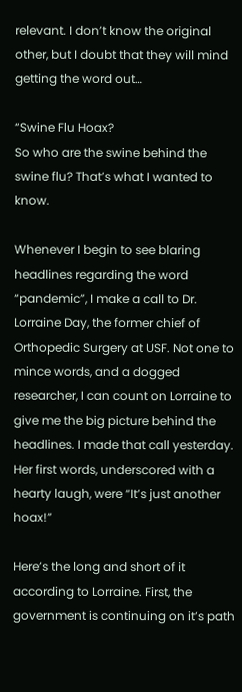relevant. I don’t know the original other, but I doubt that they will mind getting the word out…

“Swine Flu Hoax?
So who are the swine behind the swine flu? That’s what I wanted to know.

Whenever I begin to see blaring headlines regarding the word “pandemic”, I make a call to Dr. Lorraine Day, the former chief of Orthopedic Surgery at USF. Not one to mince words, and a dogged researcher, I can count on Lorraine to give me the big picture behind the headlines. I made that call yesterday. Her first words, underscored with a hearty laugh, were “It’s just another hoax!”

Here’s the long and short of it according to Lorraine. First, the government is continuing on it’s path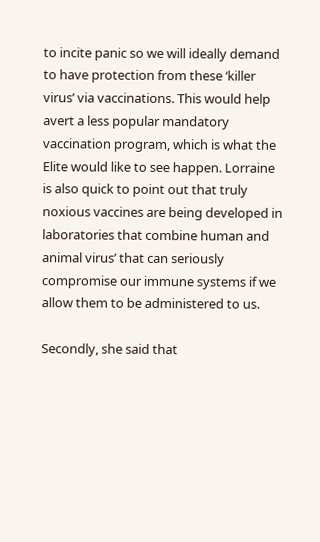to incite panic so we will ideally demand to have protection from these ‘killer virus’ via vaccinations. This would help avert a less popular mandatory vaccination program, which is what the Elite would like to see happen. Lorraine is also quick to point out that truly noxious vaccines are being developed in laboratories that combine human and animal virus’ that can seriously compromise our immune systems if we allow them to be administered to us.

Secondly, she said that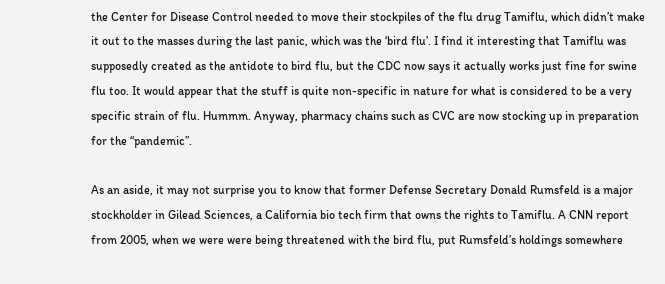the Center for Disease Control needed to move their stockpiles of the flu drug Tamiflu, which didn’t make it out to the masses during the last panic, which was the ‘bird flu’. I find it interesting that Tamiflu was supposedly created as the antidote to bird flu, but the CDC now says it actually works just fine for swine flu too. It would appear that the stuff is quite non-specific in nature for what is considered to be a very specific strain of flu. Hummm. Anyway, pharmacy chains such as CVC are now stocking up in preparation for the “pandemic”.

As an aside, it may not surprise you to know that former Defense Secretary Donald Rumsfeld is a major stockholder in Gilead Sciences, a California bio tech firm that owns the rights to Tamiflu. A CNN report from 2005, when we were were being threatened with the bird flu, put Rumsfeld’s holdings somewhere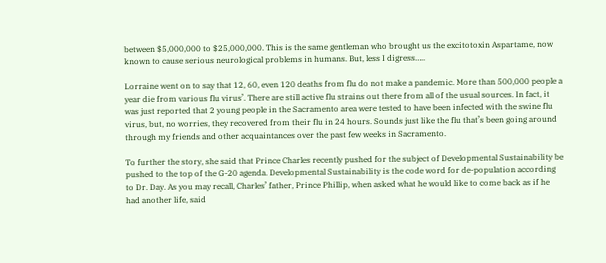between $5,000,000 to $25,000,000. This is the same gentleman who brought us the excitotoxin Aspartame, now known to cause serious neurological problems in humans. But, less I digress…..

Lorraine went on to say that 12, 60, even 120 deaths from flu do not make a pandemic. More than 500,000 people a year die from various flu virus’. There are still active flu strains out there from all of the usual sources. In fact, it was just reported that 2 young people in the Sacramento area were tested to have been infected with the swine flu virus, but, no worries, they recovered from their flu in 24 hours. Sounds just like the flu that’s been going around through my friends and other acquaintances over the past few weeks in Sacramento.

To further the story, she said that Prince Charles recently pushed for the subject of Developmental Sustainability be pushed to the top of the G-20 agenda. Developmental Sustainability is the code word for de-population according to Dr. Day. As you may recall, Charles’ father, Prince Phillip, when asked what he would like to come back as if he had another life, said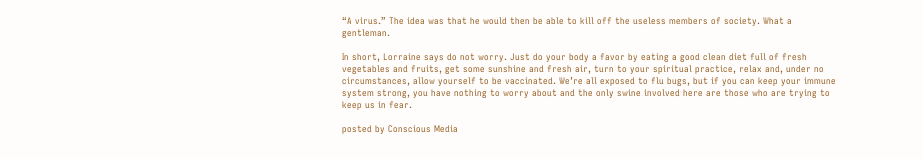“A virus.” The idea was that he would then be able to kill off the useless members of society. What a gentleman.

In short, Lorraine says do not worry. Just do your body a favor by eating a good clean diet full of fresh vegetables and fruits, get some sunshine and fresh air, turn to your spiritual practice, relax and, under no circumstances, allow yourself to be vaccinated. We’re all exposed to flu bugs, but if you can keep your immune system strong, you have nothing to worry about and the only swine involved here are those who are trying to keep us in fear.

posted by Conscious Media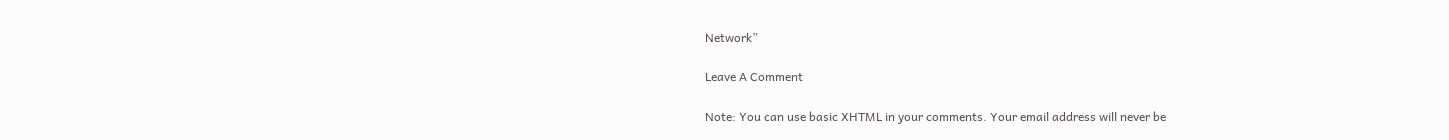Network”

Leave A Comment

Note: You can use basic XHTML in your comments. Your email address will never be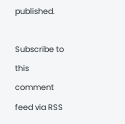published.

Subscribe to this comment feed via RSS